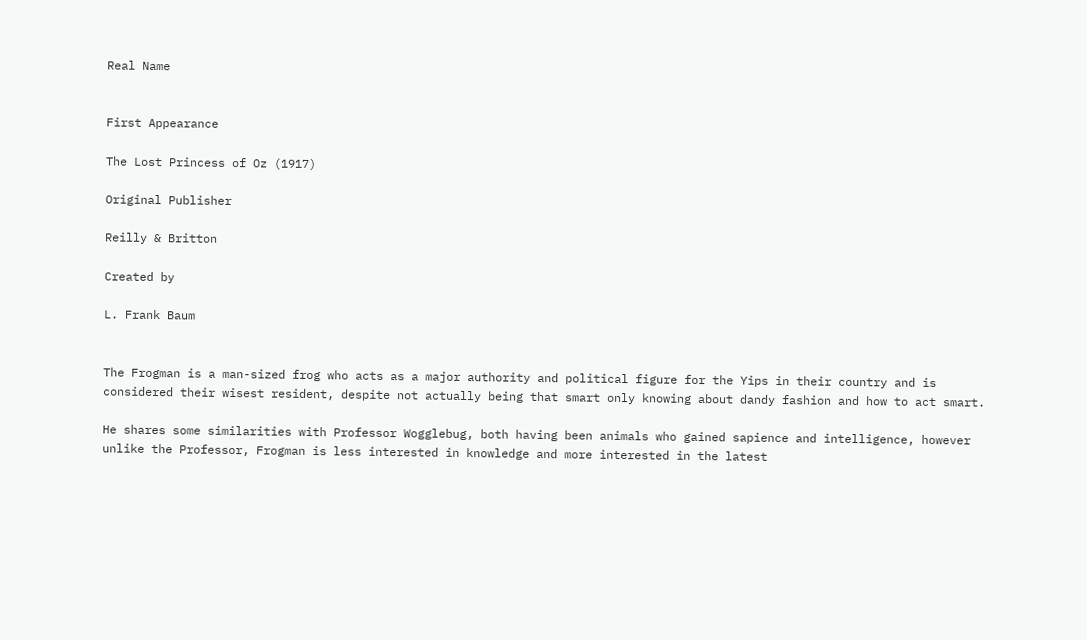Real Name


First Appearance

The Lost Princess of Oz (1917)

Original Publisher

Reilly & Britton

Created by

L. Frank Baum


The Frogman is a man-sized frog who acts as a major authority and political figure for the Yips in their country and is considered their wisest resident, despite not actually being that smart only knowing about dandy fashion and how to act smart.

He shares some similarities with Professor Wogglebug, both having been animals who gained sapience and intelligence, however unlike the Professor, Frogman is less interested in knowledge and more interested in the latest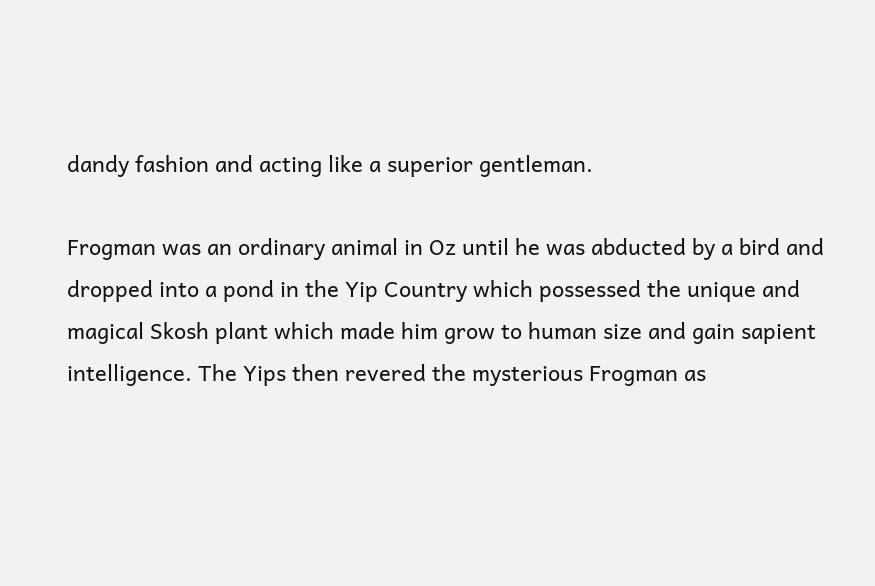dandy fashion and acting like a superior gentleman.

Frogman was an ordinary animal in Oz until he was abducted by a bird and dropped into a pond in the Yip Country which possessed the unique and magical Skosh plant which made him grow to human size and gain sapient intelligence. The Yips then revered the mysterious Frogman as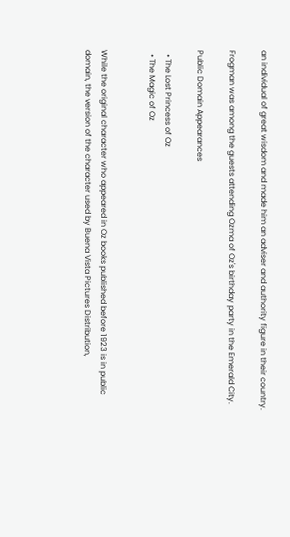an individual of great wisdom and made him an adviser and authority figure in their country.

Frogman was among the guests attending Ozma of Oz's birthday party in the Emerald City.

Public Domain Appearances

  • The Lost Princess of Oz
  • The Magic of Oz


While the original character who appeared in Oz books published before 1923 is in public domain, the version of the character used by Buena Vista Pictures Distribution,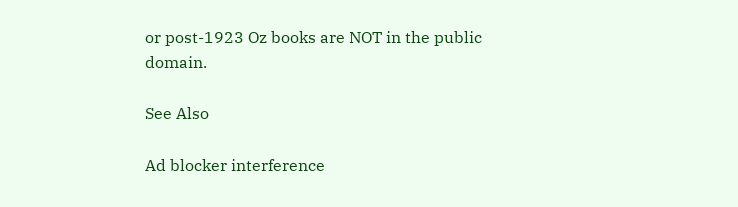or post-1923 Oz books are NOT in the public domain.

See Also

Ad blocker interference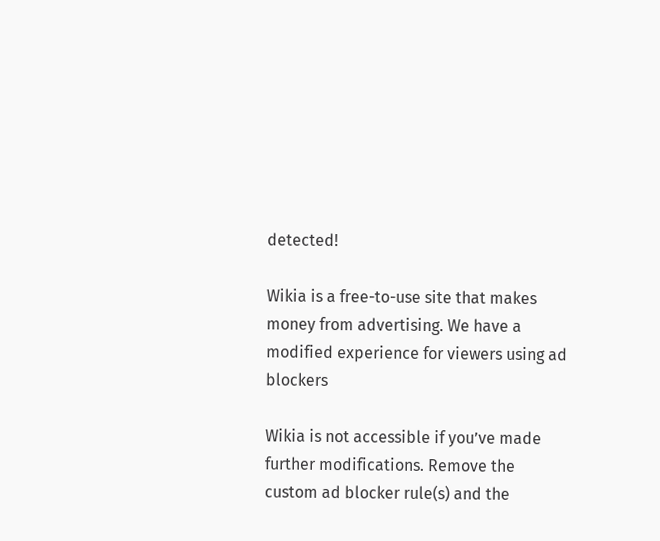detected!

Wikia is a free-to-use site that makes money from advertising. We have a modified experience for viewers using ad blockers

Wikia is not accessible if you’ve made further modifications. Remove the custom ad blocker rule(s) and the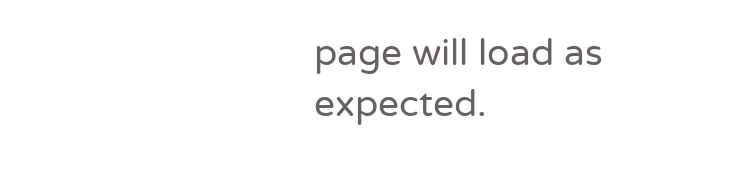page will load as expected.